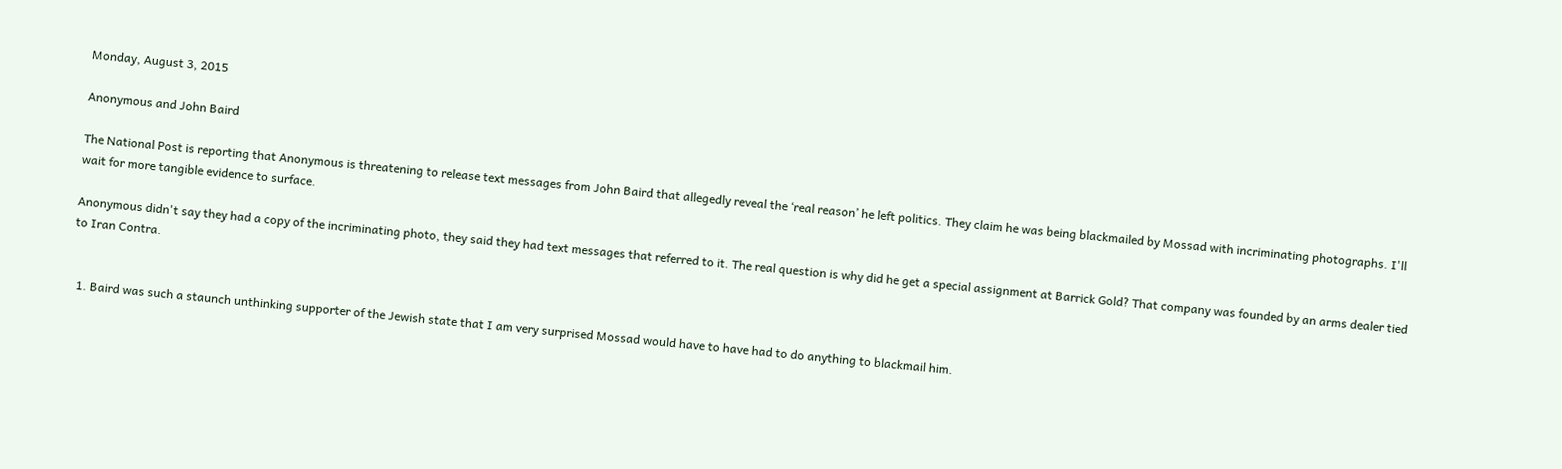Monday, August 3, 2015

Anonymous and John Baird

The National Post is reporting that Anonymous is threatening to release text messages from John Baird that allegedly reveal the ‘real reason’ he left politics. They claim he was being blackmailed by Mossad with incriminating photographs. I'll wait for more tangible evidence to surface.

Anonymous didn't say they had a copy of the incriminating photo, they said they had text messages that referred to it. The real question is why did he get a special assignment at Barrick Gold? That company was founded by an arms dealer tied to Iran Contra.


  1. Baird was such a staunch unthinking supporter of the Jewish state that I am very surprised Mossad would have to have had to do anything to blackmail him.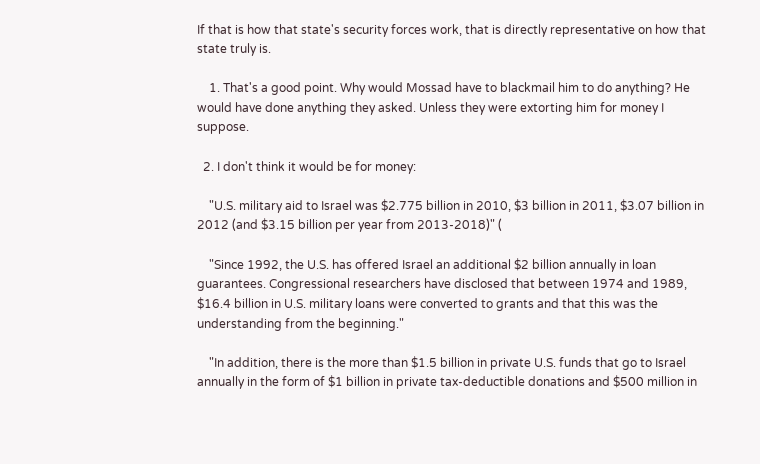If that is how that state's security forces work, that is directly representative on how that state truly is.

    1. That's a good point. Why would Mossad have to blackmail him to do anything? He would have done anything they asked. Unless they were extorting him for money I suppose.

  2. I don't think it would be for money:

    "U.S. military aid to Israel was $2.775 billion in 2010, $3 billion in 2011, $3.07 billion in 2012 (and $3.15 billion per year from 2013-2018)" (

    "Since 1992, the U.S. has offered Israel an additional $2 billion annually in loan guarantees. Congressional researchers have disclosed that between 1974 and 1989, $16.4 billion in U.S. military loans were converted to grants and that this was the understanding from the beginning."

    "In addition, there is the more than $1.5 billion in private U.S. funds that go to Israel annually in the form of $1 billion in private tax-deductible donations and $500 million in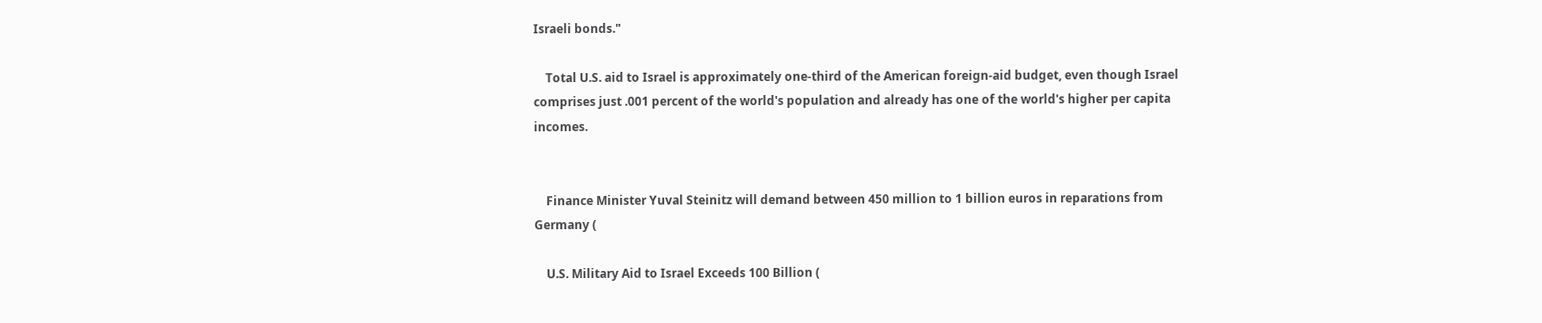Israeli bonds."

    Total U.S. aid to Israel is approximately one-third of the American foreign-aid budget, even though Israel comprises just .001 percent of the world's population and already has one of the world's higher per capita incomes.


    Finance Minister Yuval Steinitz will demand between 450 million to 1 billion euros in reparations from Germany (

    U.S. Military Aid to Israel Exceeds 100 Billion (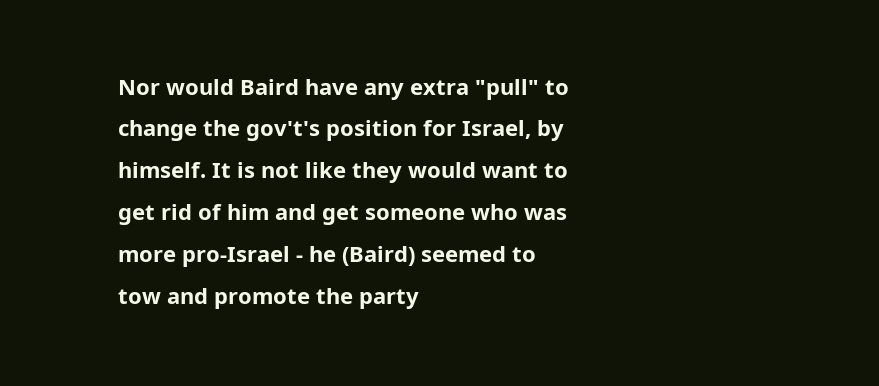Nor would Baird have any extra "pull" to change the gov't's position for Israel, by himself. It is not like they would want to get rid of him and get someone who was more pro-Israel - he (Baird) seemed to tow and promote the party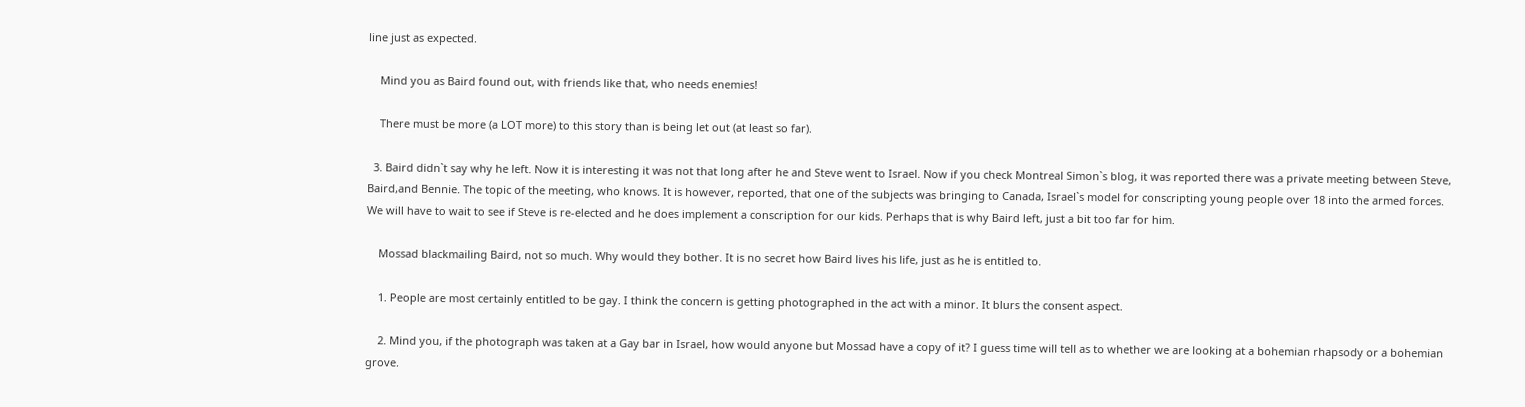line just as expected.

    Mind you as Baird found out, with friends like that, who needs enemies!

    There must be more (a LOT more) to this story than is being let out (at least so far).

  3. Baird didn`t say why he left. Now it is interesting it was not that long after he and Steve went to Israel. Now if you check Montreal Simon`s blog, it was reported there was a private meeting between Steve, Baird,and Bennie. The topic of the meeting, who knows. It is however, reported, that one of the subjects was bringing to Canada, Israel`s model for conscripting young people over 18 into the armed forces. We will have to wait to see if Steve is re-elected and he does implement a conscription for our kids. Perhaps that is why Baird left, just a bit too far for him.

    Mossad blackmailing Baird, not so much. Why would they bother. It is no secret how Baird lives his life, just as he is entitled to.

    1. People are most certainly entitled to be gay. I think the concern is getting photographed in the act with a minor. It blurs the consent aspect.

    2. Mind you, if the photograph was taken at a Gay bar in Israel, how would anyone but Mossad have a copy of it? I guess time will tell as to whether we are looking at a bohemian rhapsody or a bohemian grove.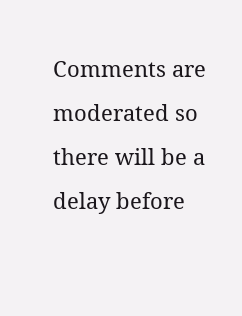Comments are moderated so there will be a delay before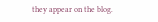they appear on the blog.